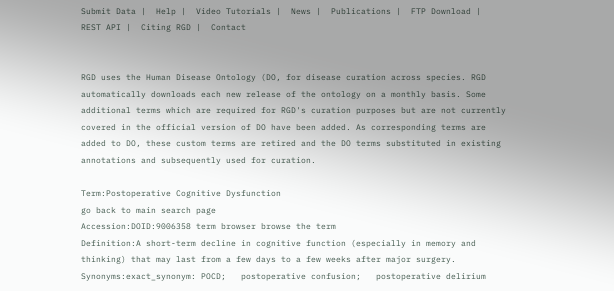Submit Data |  Help |  Video Tutorials |  News |  Publications |  FTP Download |  REST API |  Citing RGD |  Contact


RGD uses the Human Disease Ontology (DO, for disease curation across species. RGD automatically downloads each new release of the ontology on a monthly basis. Some additional terms which are required for RGD's curation purposes but are not currently covered in the official version of DO have been added. As corresponding terms are added to DO, these custom terms are retired and the DO terms substituted in existing annotations and subsequently used for curation.

Term:Postoperative Cognitive Dysfunction
go back to main search page
Accession:DOID:9006358 term browser browse the term
Definition:A short-term decline in cognitive function (especially in memory and thinking) that may last from a few days to a few weeks after major surgery.
Synonyms:exact_synonym: POCD;   postoperative confusion;   postoperative delirium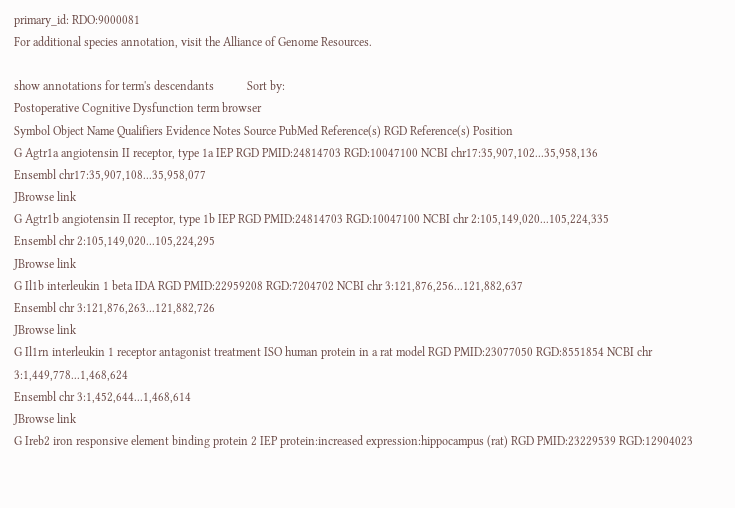primary_id: RDO:9000081
For additional species annotation, visit the Alliance of Genome Resources.

show annotations for term's descendants           Sort by:
Postoperative Cognitive Dysfunction term browser
Symbol Object Name Qualifiers Evidence Notes Source PubMed Reference(s) RGD Reference(s) Position
G Agtr1a angiotensin II receptor, type 1a IEP RGD PMID:24814703 RGD:10047100 NCBI chr17:35,907,102...35,958,136
Ensembl chr17:35,907,108...35,958,077
JBrowse link
G Agtr1b angiotensin II receptor, type 1b IEP RGD PMID:24814703 RGD:10047100 NCBI chr 2:105,149,020...105,224,335
Ensembl chr 2:105,149,020...105,224,295
JBrowse link
G Il1b interleukin 1 beta IDA RGD PMID:22959208 RGD:7204702 NCBI chr 3:121,876,256...121,882,637
Ensembl chr 3:121,876,263...121,882,726
JBrowse link
G Il1rn interleukin 1 receptor antagonist treatment ISO human protein in a rat model RGD PMID:23077050 RGD:8551854 NCBI chr 3:1,449,778...1,468,624
Ensembl chr 3:1,452,644...1,468,614
JBrowse link
G Ireb2 iron responsive element binding protein 2 IEP protein:increased expression:hippocampus (rat) RGD PMID:23229539 RGD:12904023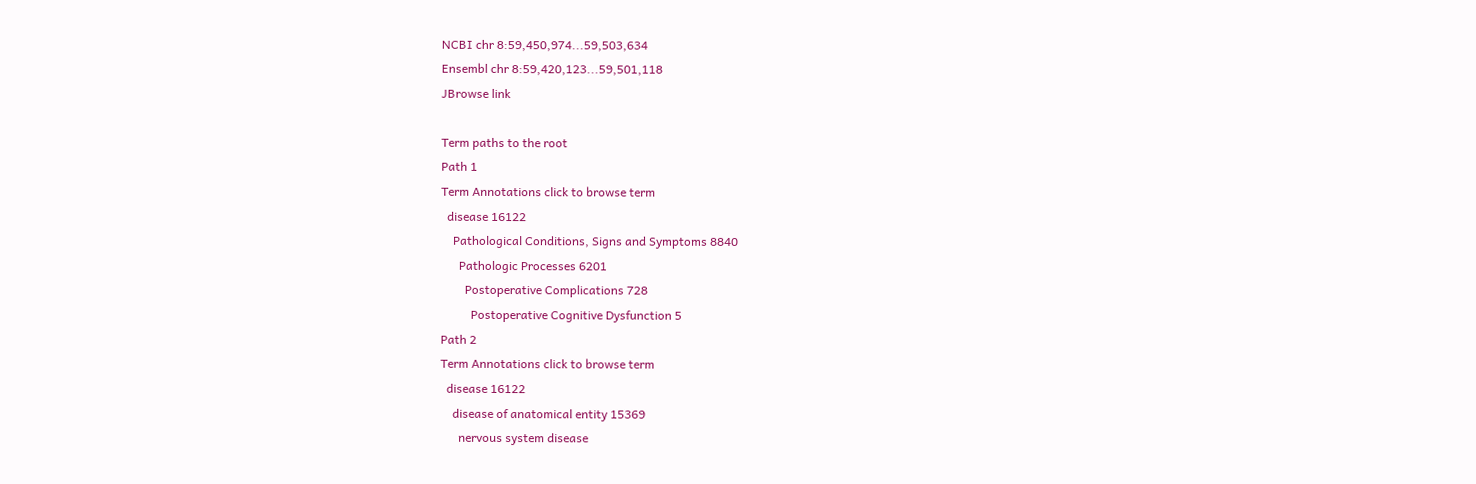NCBI chr 8:59,450,974...59,503,634
Ensembl chr 8:59,420,123...59,501,118
JBrowse link

Term paths to the root
Path 1
Term Annotations click to browse term
  disease 16122
    Pathological Conditions, Signs and Symptoms 8840
      Pathologic Processes 6201
        Postoperative Complications 728
          Postoperative Cognitive Dysfunction 5
Path 2
Term Annotations click to browse term
  disease 16122
    disease of anatomical entity 15369
      nervous system disease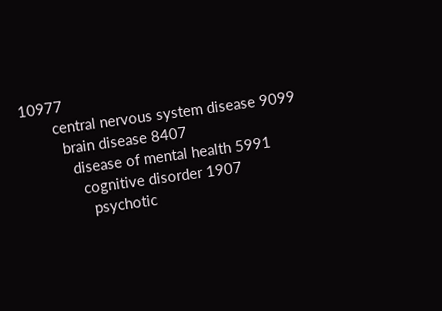10977
        central nervous system disease 9099
          brain disease 8407
            disease of mental health 5991
              cognitive disorder 1907
                psychotic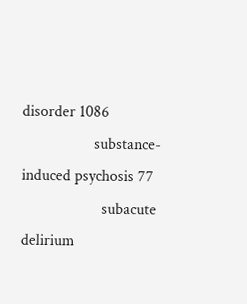disorder 1086
                  substance-induced psychosis 77
                    subacute delirium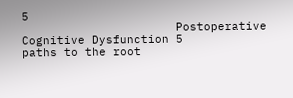5
                      Postoperative Cognitive Dysfunction 5
paths to the root